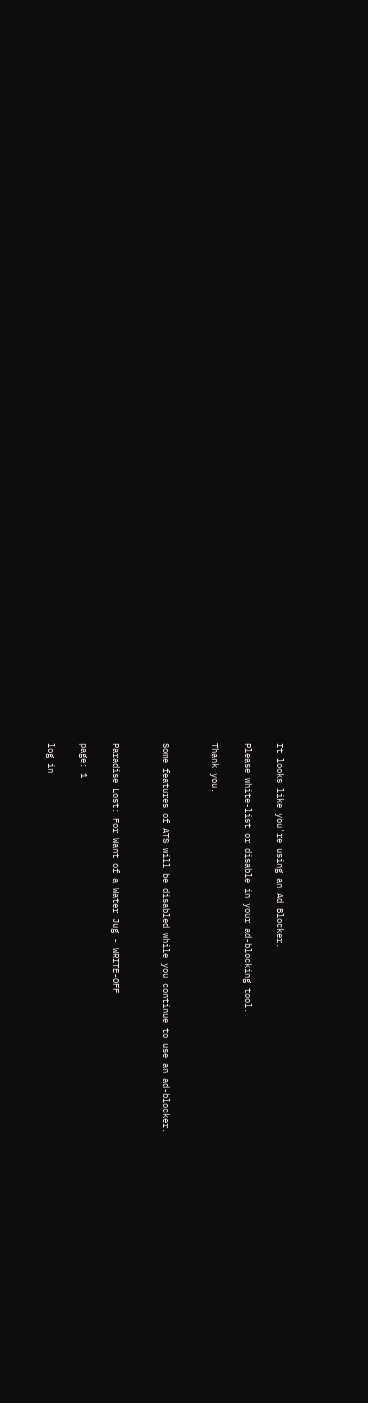It looks like you're using an Ad Blocker.

Please white-list or disable in your ad-blocking tool.

Thank you.


Some features of ATS will be disabled while you continue to use an ad-blocker.


Paradise Lost: For Want of a Water Jug - WRITE-OFF

page: 1

log in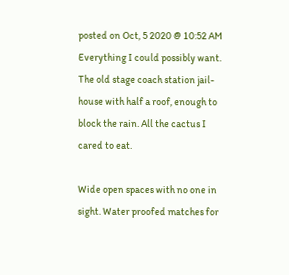posted on Oct, 5 2020 @ 10:52 AM
Everything I could possibly want. The old stage coach station jail-house with half a roof, enough to block the rain. All the cactus I cared to eat.

Wide open spaces with no one in sight. Water proofed matches for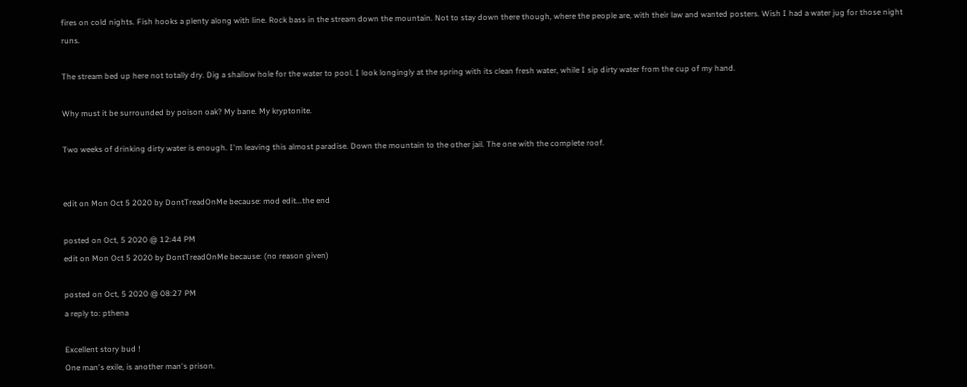fires on cold nights. Fish hooks a plenty along with line. Rock bass in the stream down the mountain. Not to stay down there though, where the people are, with their law and wanted posters. Wish I had a water jug for those night runs.

The stream bed up here not totally dry. Dig a shallow hole for the water to pool. I look longingly at the spring with its clean fresh water, while I sip dirty water from the cup of my hand.

Why must it be surrounded by poison oak? My bane. My kryptonite.

Two weeks of drinking dirty water is enough. I'm leaving this almost paradise. Down the mountain to the other jail. The one with the complete roof.


edit on Mon Oct 5 2020 by DontTreadOnMe because: mod edit...the end

posted on Oct, 5 2020 @ 12:44 PM
edit on Mon Oct 5 2020 by DontTreadOnMe because: (no reason given)

posted on Oct, 5 2020 @ 08:27 PM
a reply to: pthena

Excellent story bud !
One man's exile, is another man's prison.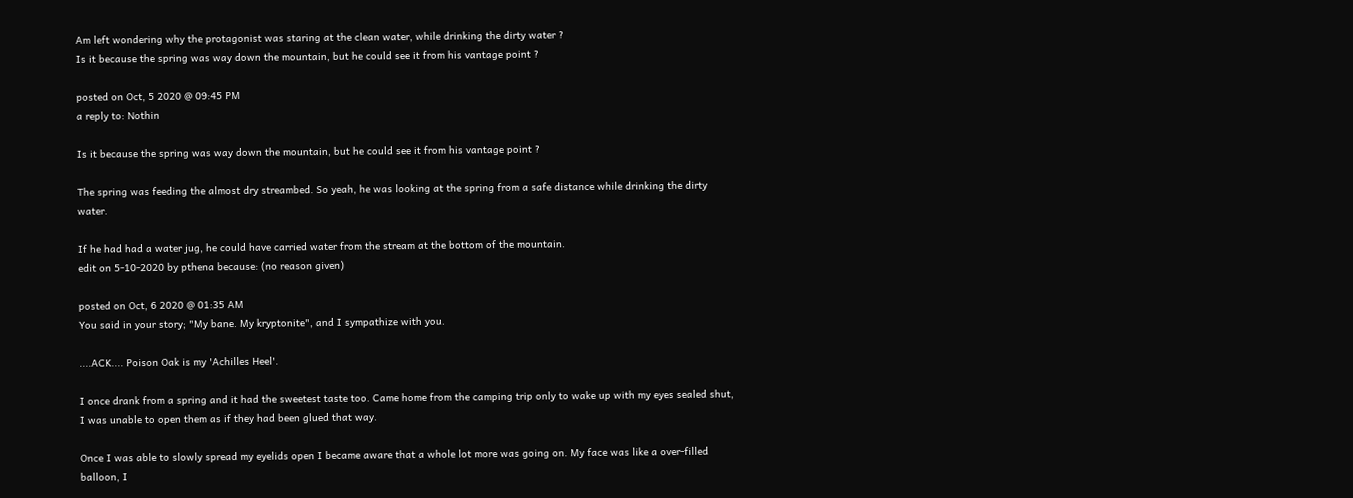Am left wondering why the protagonist was staring at the clean water, while drinking the dirty water ?
Is it because the spring was way down the mountain, but he could see it from his vantage point ?

posted on Oct, 5 2020 @ 09:45 PM
a reply to: Nothin

Is it because the spring was way down the mountain, but he could see it from his vantage point ?

The spring was feeding the almost dry streambed. So yeah, he was looking at the spring from a safe distance while drinking the dirty water.

If he had had a water jug, he could have carried water from the stream at the bottom of the mountain.
edit on 5-10-2020 by pthena because: (no reason given)

posted on Oct, 6 2020 @ 01:35 AM
You said in your story; "My bane. My kryptonite", and I sympathize with you.

....ACK.... Poison Oak is my 'Achilles Heel'.

I once drank from a spring and it had the sweetest taste too. Came home from the camping trip only to wake up with my eyes sealed shut, I was unable to open them as if they had been glued that way.

Once I was able to slowly spread my eyelids open I became aware that a whole lot more was going on. My face was like a over-filled balloon, I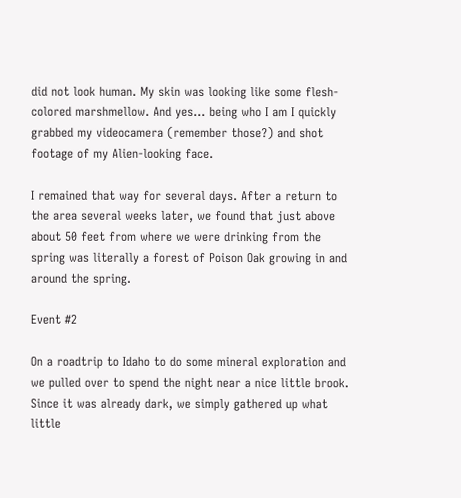did not look human. My skin was looking like some flesh-colored marshmellow. And yes... being who I am I quickly grabbed my videocamera (remember those?) and shot footage of my Alien-looking face.

I remained that way for several days. After a return to the area several weeks later, we found that just above about 50 feet from where we were drinking from the spring was literally a forest of Poison Oak growing in and around the spring.

Event #2

On a roadtrip to Idaho to do some mineral exploration and we pulled over to spend the night near a nice little brook. Since it was already dark, we simply gathered up what little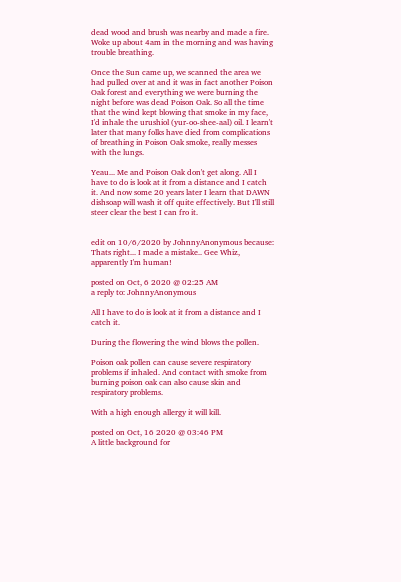dead wood and brush was nearby and made a fire. Woke up about 4am in the morning and was having trouble breathing.

Once the Sun came up, we scanned the area we had pulled over at and it was in fact another Poison Oak forest and everything we were burning the night before was dead Poison Oak. So all the time that the wind kept blowing that smoke in my face, I'd inhale the urushiol (yur-oo-shee-aal) oil. I learn't later that many folks have died from complications of breathing in Poison Oak smoke, really messes with the lungs.

Yeau... Me and Poison Oak don't get along. All I have to do is look at it from a distance and I catch it. And now some 20 years later I learn that DAWN dishsoap will wash it off quite effectively. But I'll still steer clear the best I can fro it.


edit on 10/6/2020 by JohnnyAnonymous because: Thats right... I made a mistake.. Gee Whiz, apparently I'm human!

posted on Oct, 6 2020 @ 02:25 AM
a reply to: JohnnyAnonymous

All I have to do is look at it from a distance and I catch it.

During the flowering the wind blows the pollen.

Poison oak pollen can cause severe respiratory problems if inhaled. And contact with smoke from burning poison oak can also cause skin and respiratory problems.

With a high enough allergy it will kill.

posted on Oct, 16 2020 @ 03:46 PM
A little background for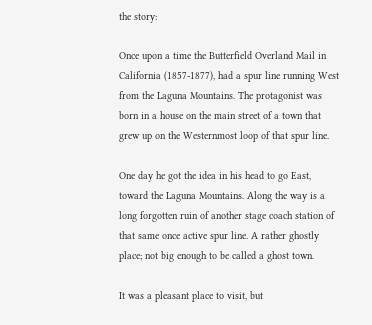the story:

Once upon a time the Butterfield Overland Mail in California (1857-1877), had a spur line running West from the Laguna Mountains. The protagonist was born in a house on the main street of a town that grew up on the Westernmost loop of that spur line.

One day he got the idea in his head to go East, toward the Laguna Mountains. Along the way is a long forgotten ruin of another stage coach station of that same once active spur line. A rather ghostly place; not big enough to be called a ghost town.

It was a pleasant place to visit, but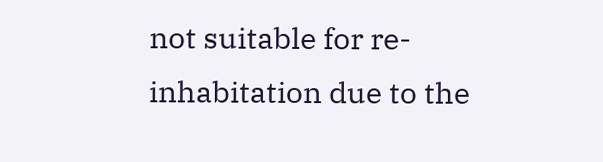not suitable for re-inhabitation due to the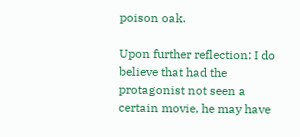poison oak.

Upon further reflection: I do believe that had the protagonist not seen a certain movie, he may have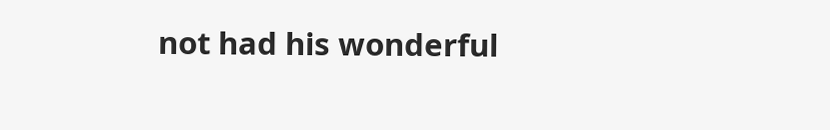not had his wonderful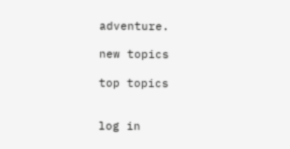adventure.

new topics

top topics


log in